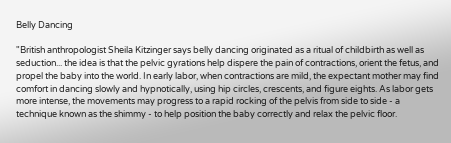Belly Dancing

"British anthropologist Sheila Kitzinger says belly dancing originated as a ritual of childbirth as well as seduction... the idea is that the pelvic gyrations help dispere the pain of contractions, orient the fetus, and propel the baby into the world. In early labor, when contractions are mild, the expectant mother may find comfort in dancing slowly and hypnotically, using hip circles, crescents, and figure eights. As labor gets more intense, the movements may progress to a rapid rocking of the pelvis from side to side - a technique known as the shimmy - to help position the baby correctly and relax the pelvic floor.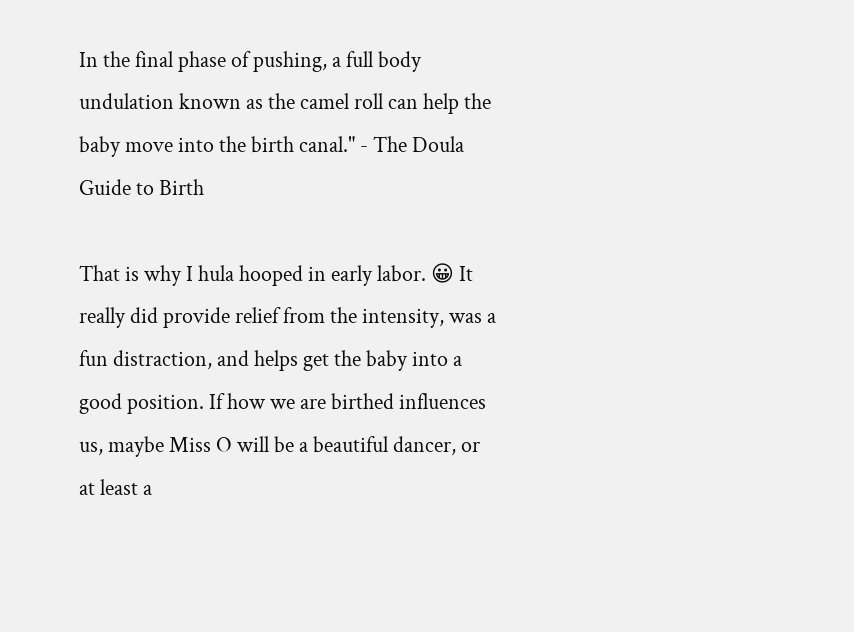In the final phase of pushing, a full body undulation known as the camel roll can help the baby move into the birth canal." - The Doula Guide to Birth

That is why I hula hooped in early labor. 😀 It really did provide relief from the intensity, was a fun distraction, and helps get the baby into a good position. If how we are birthed influences us, maybe Miss O will be a beautiful dancer, or at least a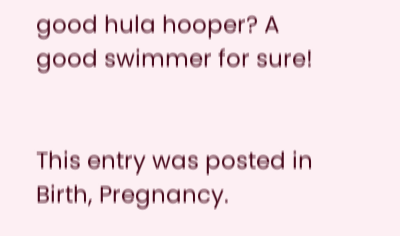good hula hooper? A good swimmer for sure!


This entry was posted in Birth, Pregnancy.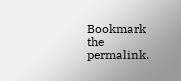Bookmark the permalink.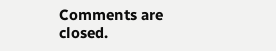Comments are closed.